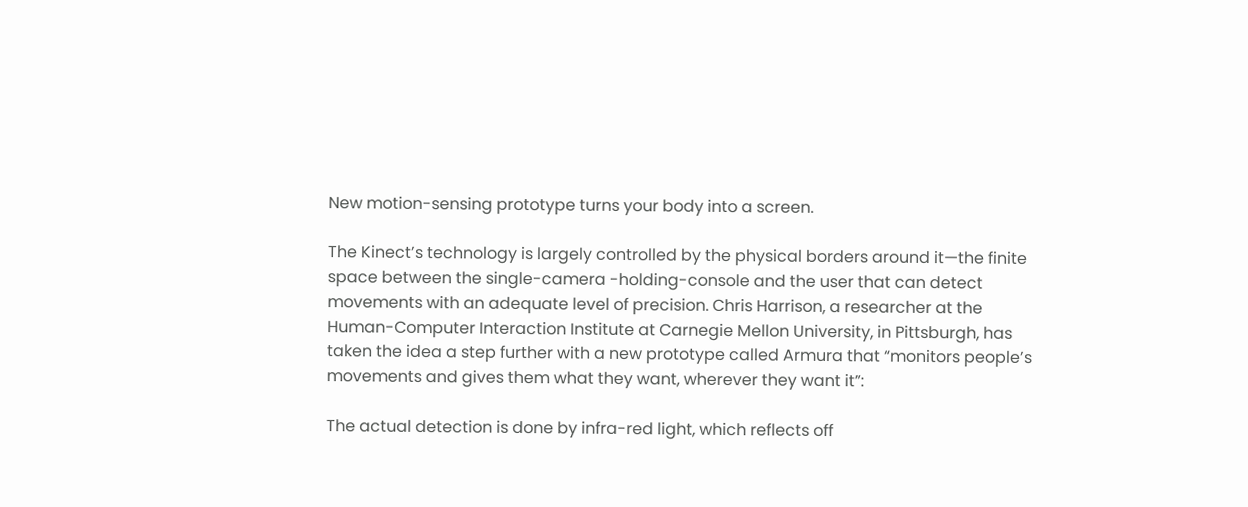New motion-sensing prototype turns your body into a screen.

The Kinect’s technology is largely controlled by the physical borders around it—the finite space between the single-camera -holding-console and the user that can detect movements with an adequate level of precision. Chris Harrison, a researcher at the Human-Computer Interaction Institute at Carnegie Mellon University, in Pittsburgh, has taken the idea a step further with a new prototype called Armura that “monitors people’s movements and gives them what they want, wherever they want it”:

The actual detection is done by infra-red light, which reflects off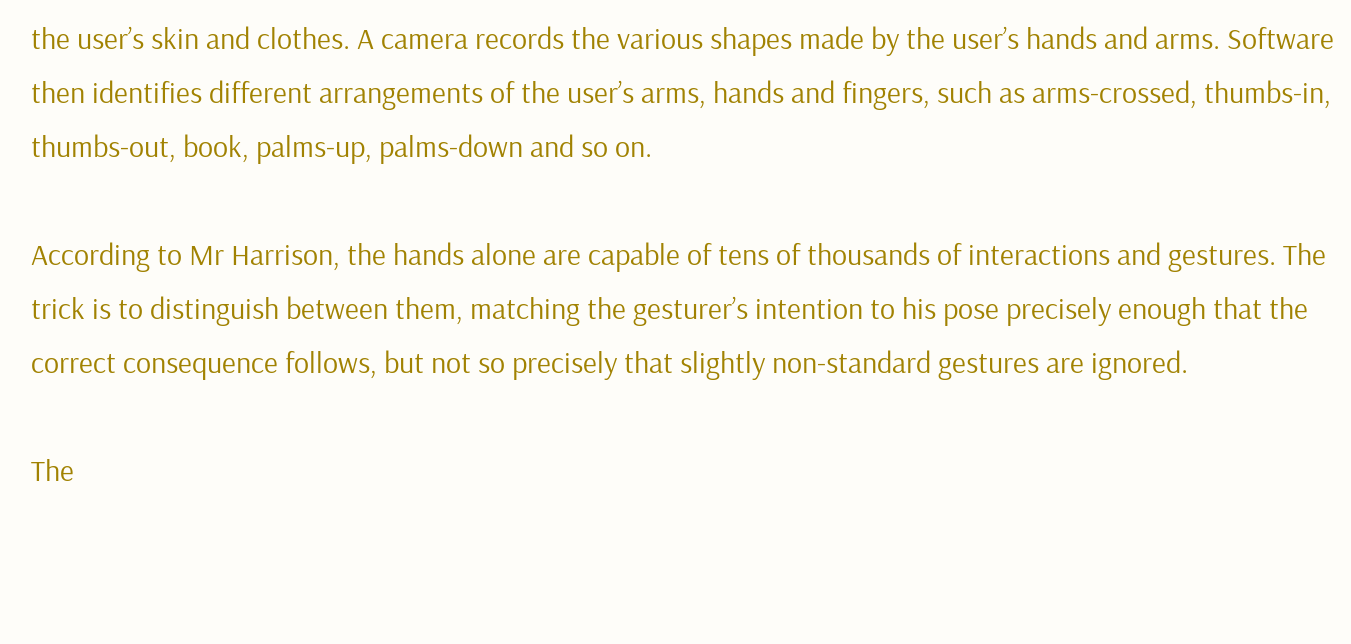the user’s skin and clothes. A camera records the various shapes made by the user’s hands and arms. Software then identifies different arrangements of the user’s arms, hands and fingers, such as arms-crossed, thumbs-in, thumbs-out, book, palms-up, palms-down and so on.

According to Mr Harrison, the hands alone are capable of tens of thousands of interactions and gestures. The trick is to distinguish between them, matching the gesturer’s intention to his pose precisely enough that the correct consequence follows, but not so precisely that slightly non-standard gestures are ignored.

The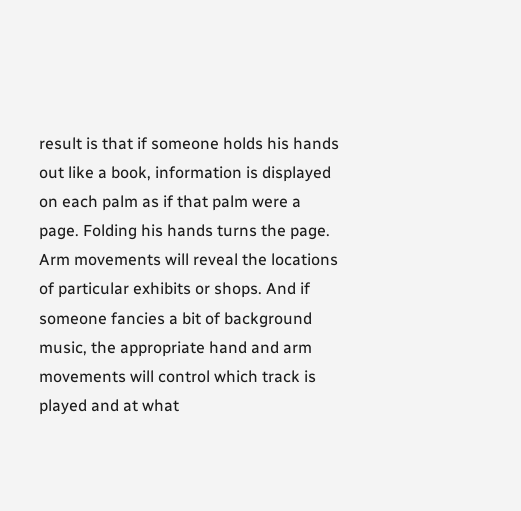result is that if someone holds his hands out like a book, information is displayed on each palm as if that palm were a page. Folding his hands turns the page. Arm movements will reveal the locations of particular exhibits or shops. And if someone fancies a bit of background music, the appropriate hand and arm movements will control which track is played and at what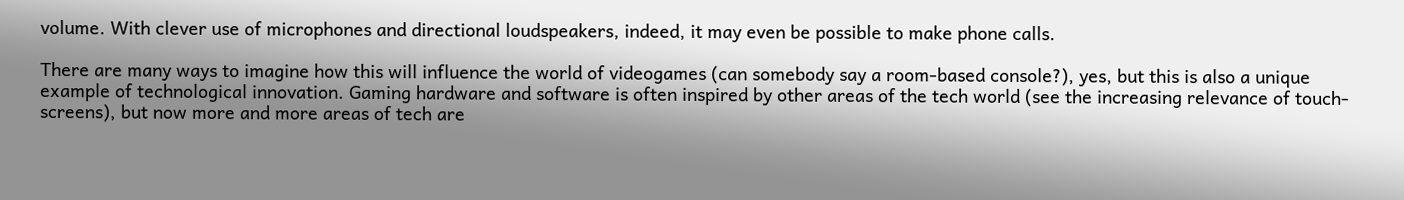volume. With clever use of microphones and directional loudspeakers, indeed, it may even be possible to make phone calls.

There are many ways to imagine how this will influence the world of videogames (can somebody say a room-based console?), yes, but this is also a unique example of technological innovation. Gaming hardware and software is often inspired by other areas of the tech world (see the increasing relevance of touch-screens), but now more and more areas of tech are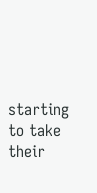starting to take their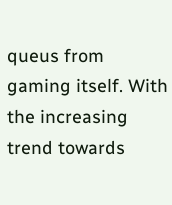queus from gaming itself. With the increasing trend towards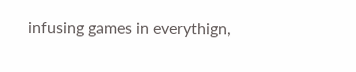infusing games in everythign,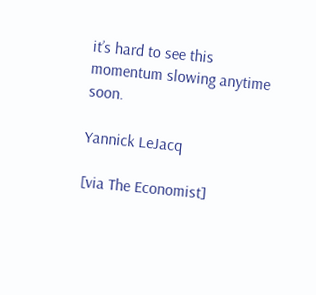it’s hard to see this momentum slowing anytime soon.

Yannick LeJacq

[via The Economist]